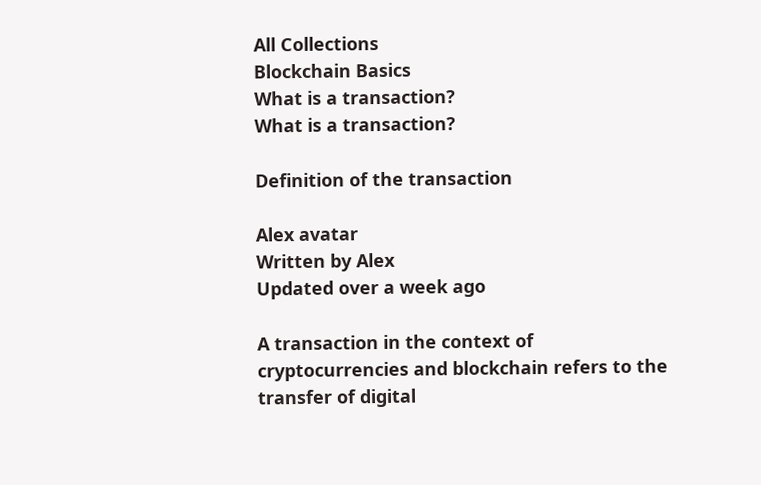All Collections
Blockchain Basics
What is a transaction?
What is a transaction?

Definition of the transaction

Alex avatar
Written by Alex
Updated over a week ago

A transaction in the context of cryptocurrencies and blockchain refers to the transfer of digital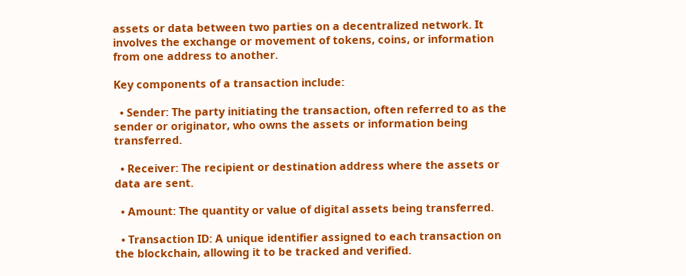assets or data between two parties on a decentralized network. It involves the exchange or movement of tokens, coins, or information from one address to another.

Key components of a transaction include:

  • Sender: The party initiating the transaction, often referred to as the sender or originator, who owns the assets or information being transferred.

  • Receiver: The recipient or destination address where the assets or data are sent.

  • Amount: The quantity or value of digital assets being transferred.

  • Transaction ID: A unique identifier assigned to each transaction on the blockchain, allowing it to be tracked and verified.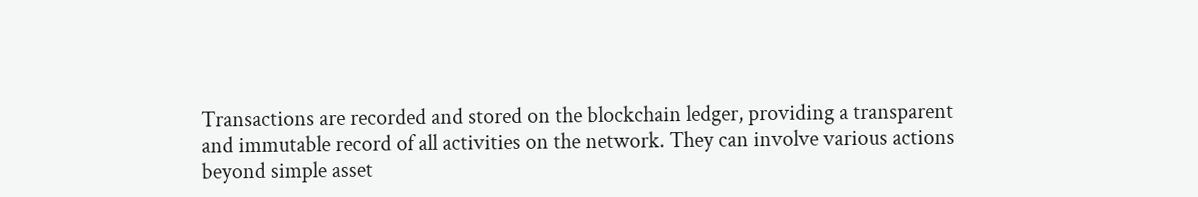Transactions are recorded and stored on the blockchain ledger, providing a transparent and immutable record of all activities on the network. They can involve various actions beyond simple asset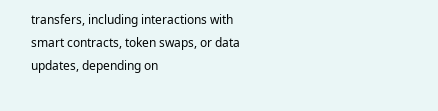transfers, including interactions with smart contracts, token swaps, or data updates, depending on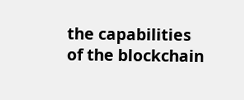the capabilities of the blockchain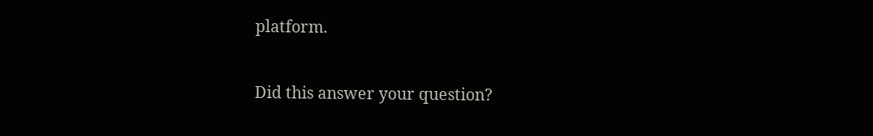platform.

Did this answer your question?